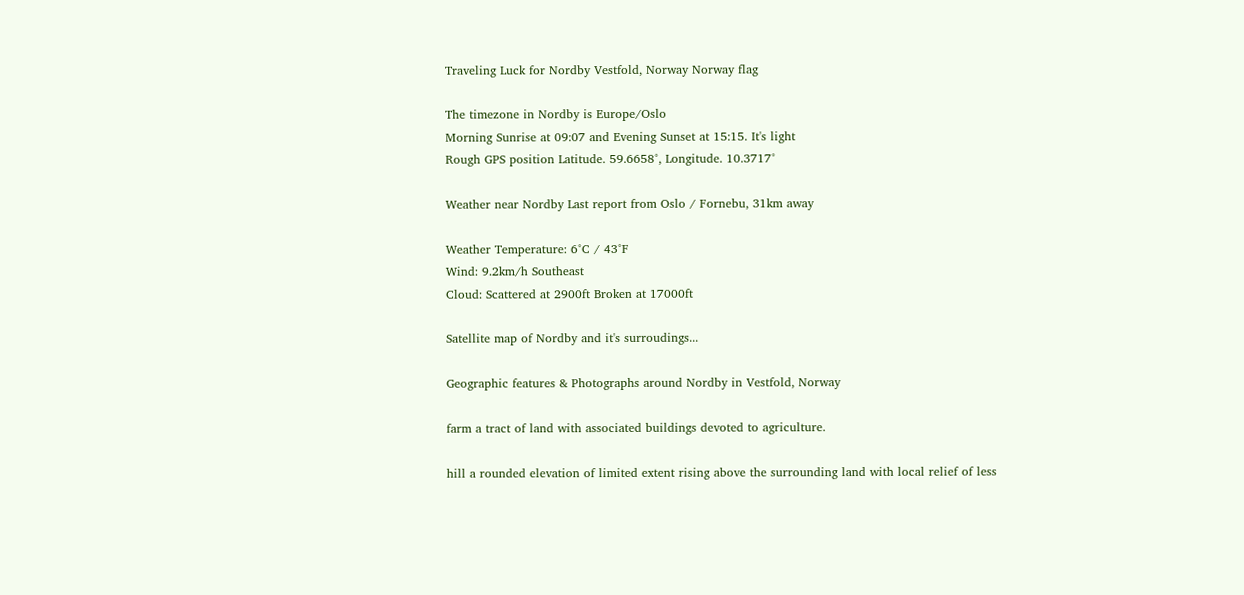Traveling Luck for Nordby Vestfold, Norway Norway flag

The timezone in Nordby is Europe/Oslo
Morning Sunrise at 09:07 and Evening Sunset at 15:15. It's light
Rough GPS position Latitude. 59.6658°, Longitude. 10.3717°

Weather near Nordby Last report from Oslo / Fornebu, 31km away

Weather Temperature: 6°C / 43°F
Wind: 9.2km/h Southeast
Cloud: Scattered at 2900ft Broken at 17000ft

Satellite map of Nordby and it's surroudings...

Geographic features & Photographs around Nordby in Vestfold, Norway

farm a tract of land with associated buildings devoted to agriculture.

hill a rounded elevation of limited extent rising above the surrounding land with local relief of less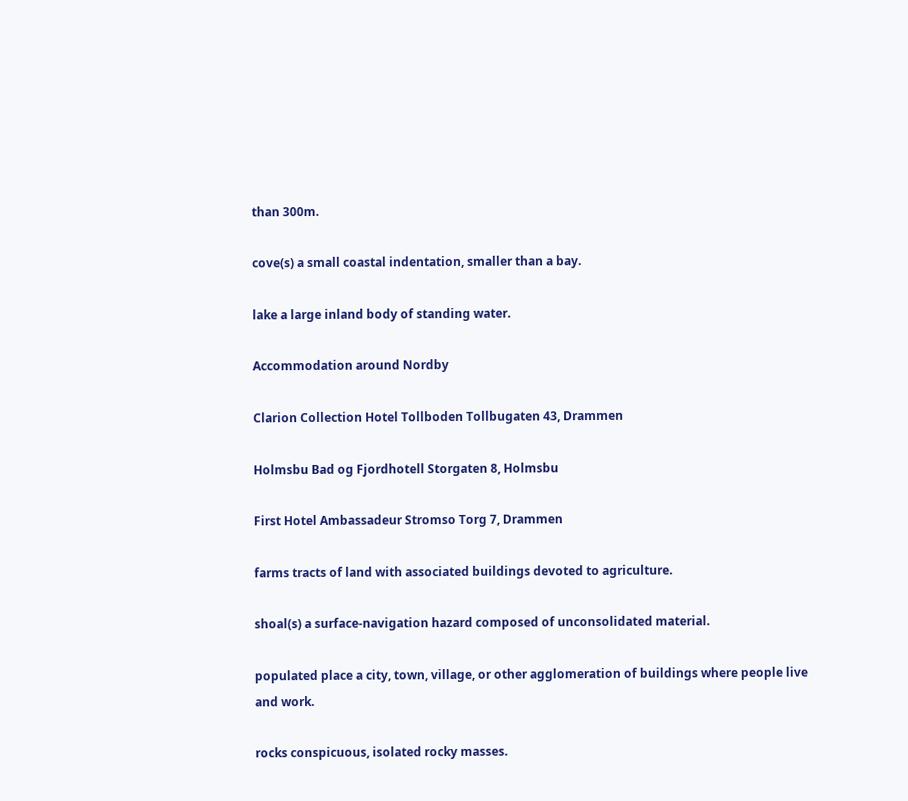than 300m.

cove(s) a small coastal indentation, smaller than a bay.

lake a large inland body of standing water.

Accommodation around Nordby

Clarion Collection Hotel Tollboden Tollbugaten 43, Drammen

Holmsbu Bad og Fjordhotell Storgaten 8, Holmsbu

First Hotel Ambassadeur Stromso Torg 7, Drammen

farms tracts of land with associated buildings devoted to agriculture.

shoal(s) a surface-navigation hazard composed of unconsolidated material.

populated place a city, town, village, or other agglomeration of buildings where people live and work.

rocks conspicuous, isolated rocky masses.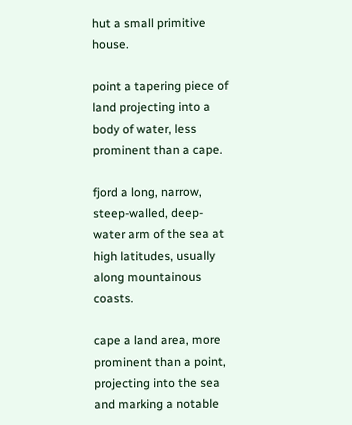hut a small primitive house.

point a tapering piece of land projecting into a body of water, less prominent than a cape.

fjord a long, narrow, steep-walled, deep-water arm of the sea at high latitudes, usually along mountainous coasts.

cape a land area, more prominent than a point, projecting into the sea and marking a notable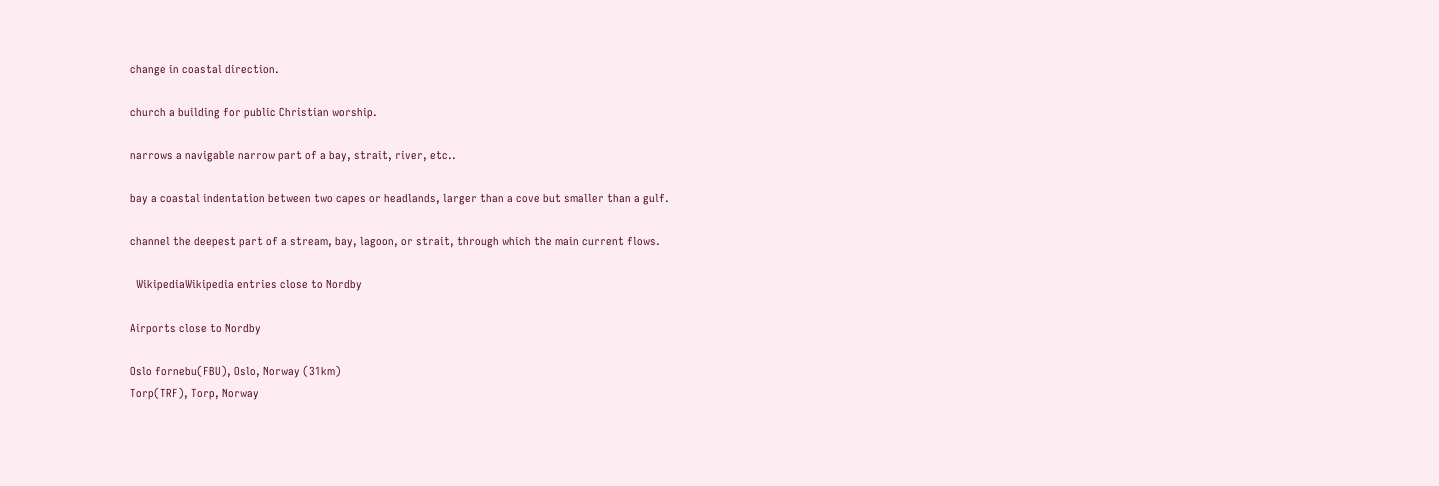change in coastal direction.

church a building for public Christian worship.

narrows a navigable narrow part of a bay, strait, river, etc..

bay a coastal indentation between two capes or headlands, larger than a cove but smaller than a gulf.

channel the deepest part of a stream, bay, lagoon, or strait, through which the main current flows.

  WikipediaWikipedia entries close to Nordby

Airports close to Nordby

Oslo fornebu(FBU), Oslo, Norway (31km)
Torp(TRF), Torp, Norway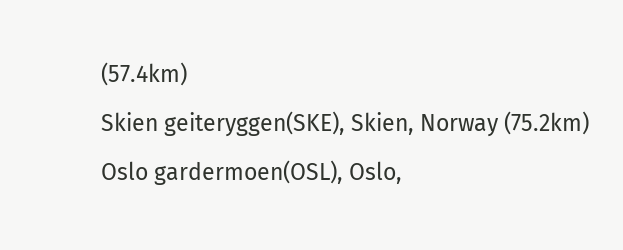(57.4km)
Skien geiteryggen(SKE), Skien, Norway (75.2km)
Oslo gardermoen(OSL), Oslo,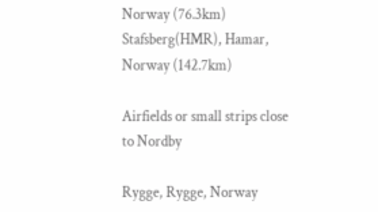Norway (76.3km)
Stafsberg(HMR), Hamar, Norway (142.7km)

Airfields or small strips close to Nordby

Rygge, Rygge, Norway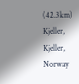(42.3km)
Kjeller, Kjeller, Norway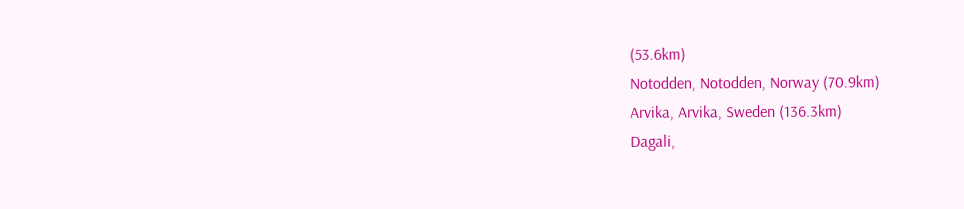(53.6km)
Notodden, Notodden, Norway (70.9km)
Arvika, Arvika, Sweden (136.3km)
Dagali,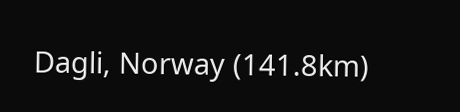Dagli, Norway (141.8km)